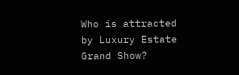Who is attracted by Luxury Estate Grand Show?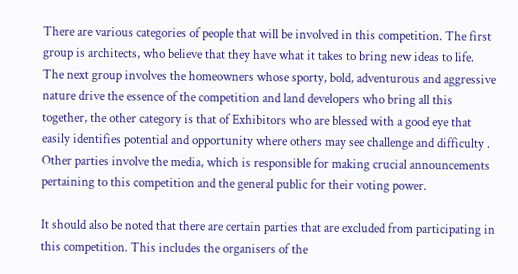There are various categories of people that will be involved in this competition. The first group is architects, who believe that they have what it takes to bring new ideas to life. The next group involves the homeowners whose sporty, bold, adventurous and aggressive nature drive the essence of the competition and land developers who bring all this together, the other category is that of Exhibitors who are blessed with a good eye that easily identifies potential and opportunity where others may see challenge and difficulty . Other parties involve the media, which is responsible for making crucial announcements pertaining to this competition and the general public for their voting power.

It should also be noted that there are certain parties that are excluded from participating in this competition. This includes the organisers of the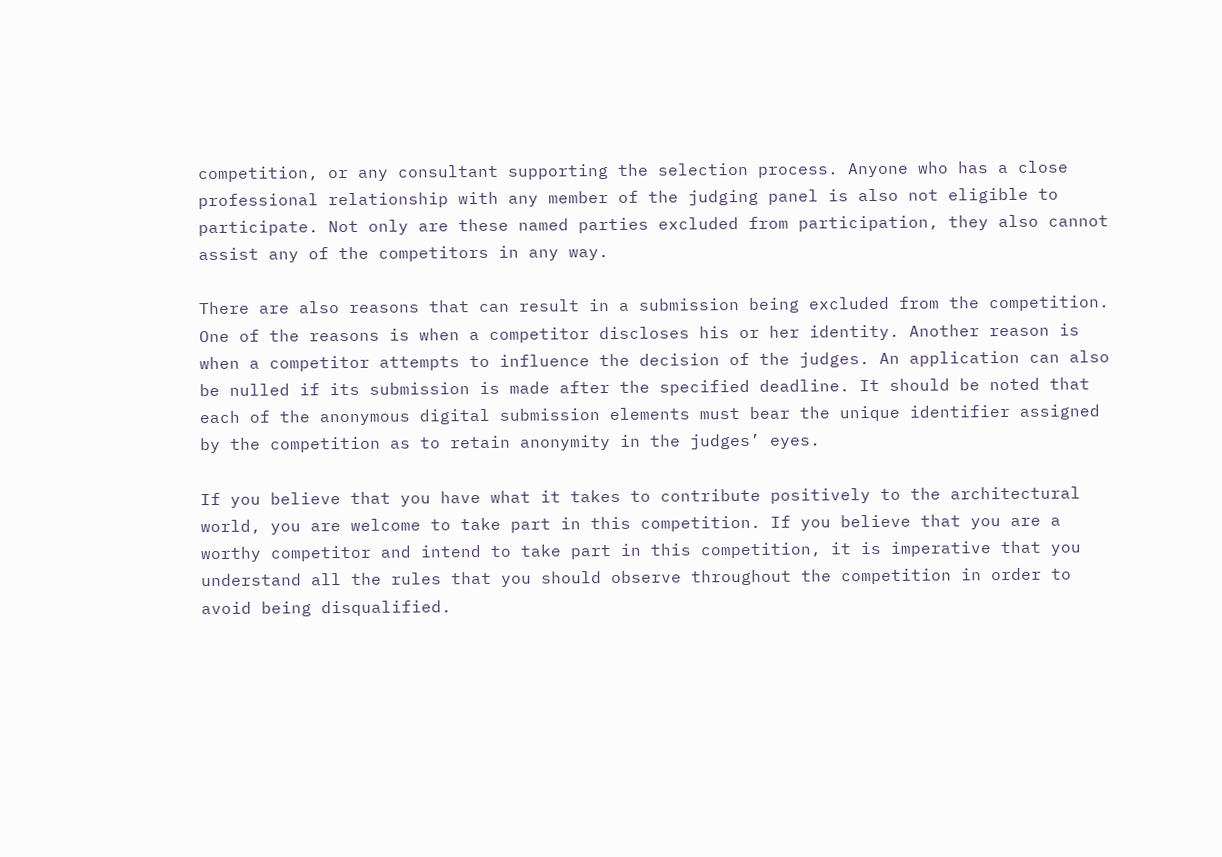competition, or any consultant supporting the selection process. Anyone who has a close professional relationship with any member of the judging panel is also not eligible to participate. Not only are these named parties excluded from participation, they also cannot assist any of the competitors in any way.

There are also reasons that can result in a submission being excluded from the competition. One of the reasons is when a competitor discloses his or her identity. Another reason is when a competitor attempts to influence the decision of the judges. An application can also be nulled if its submission is made after the specified deadline. It should be noted that each of the anonymous digital submission elements must bear the unique identifier assigned by the competition as to retain anonymity in the judges’ eyes.

If you believe that you have what it takes to contribute positively to the architectural world, you are welcome to take part in this competition. If you believe that you are a worthy competitor and intend to take part in this competition, it is imperative that you understand all the rules that you should observe throughout the competition in order to avoid being disqualified.